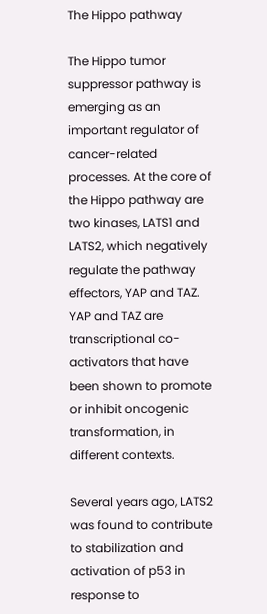The Hippo pathway

The Hippo tumor suppressor pathway is emerging as an important regulator of cancer-related processes. At the core of the Hippo pathway are two kinases, LATS1 and LATS2, which negatively regulate the pathway effectors, YAP and TAZ. YAP and TAZ are transcriptional co-activators that have been shown to promote or inhibit oncogenic transformation, in different contexts.

Several years ago, LATS2 was found to contribute to stabilization and activation of p53 in response to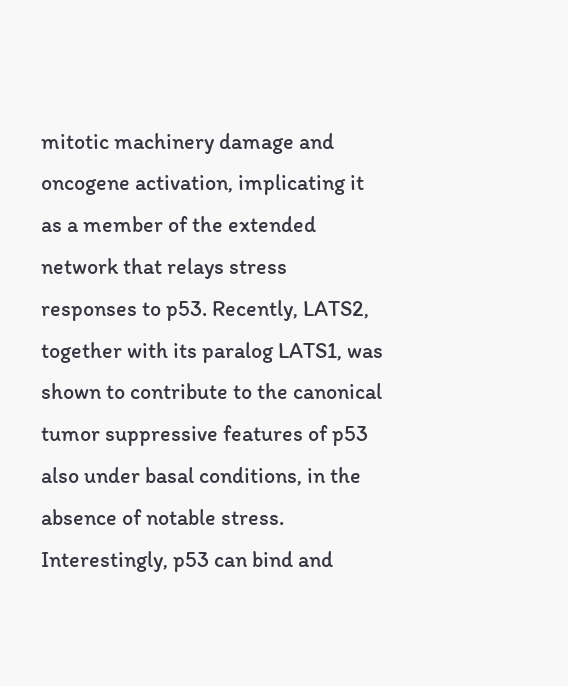mitotic machinery damage and oncogene activation, implicating it as a member of the extended network that relays stress responses to p53. Recently, LATS2, together with its paralog LATS1, was shown to contribute to the canonical tumor suppressive features of p53 also under basal conditions, in the absence of notable stress. Interestingly, p53 can bind and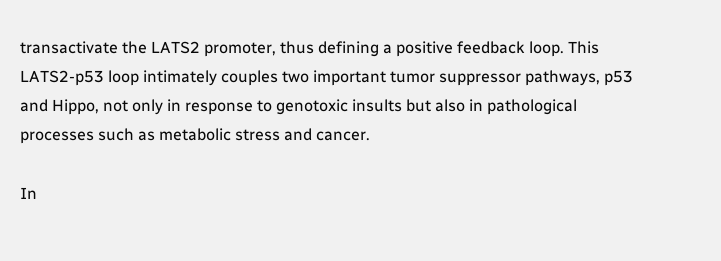transactivate the LATS2 promoter, thus defining a positive feedback loop. This LATS2-p53 loop intimately couples two important tumor suppressor pathways, p53 and Hippo, not only in response to genotoxic insults but also in pathological processes such as metabolic stress and cancer.

In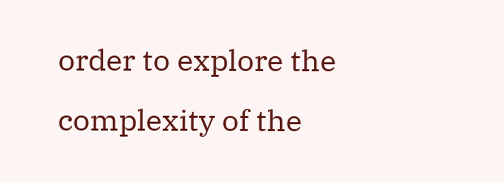order to explore the complexity of the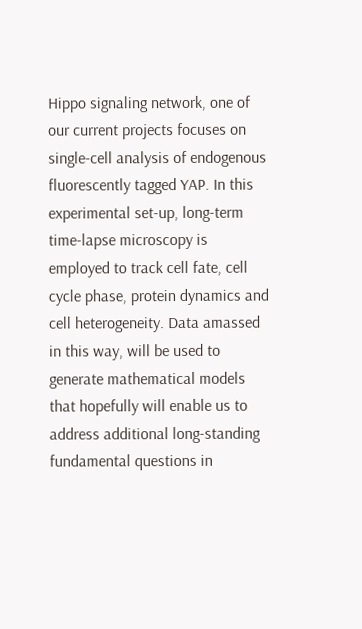Hippo signaling network, one of our current projects focuses on single-cell analysis of endogenous fluorescently tagged YAP. In this experimental set-up, long-term time-lapse microscopy is employed to track cell fate, cell cycle phase, protein dynamics and cell heterogeneity. Data amassed in this way, will be used to generate mathematical models that hopefully will enable us to address additional long-standing fundamental questions in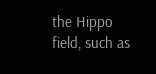the Hippo field, such as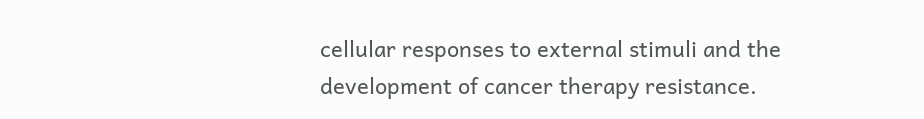cellular responses to external stimuli and the development of cancer therapy resistance.